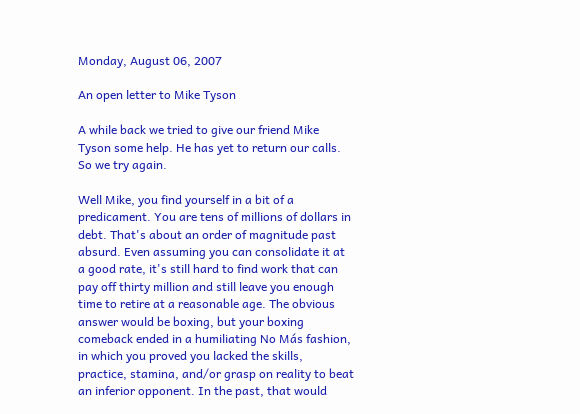Monday, August 06, 2007

An open letter to Mike Tyson

A while back we tried to give our friend Mike Tyson some help. He has yet to return our calls. So we try again.

Well Mike, you find yourself in a bit of a predicament. You are tens of millions of dollars in debt. That's about an order of magnitude past absurd. Even assuming you can consolidate it at a good rate, it's still hard to find work that can pay off thirty million and still leave you enough time to retire at a reasonable age. The obvious answer would be boxing, but your boxing comeback ended in a humiliating No Más fashion, in which you proved you lacked the skills, practice, stamina, and/or grasp on reality to beat an inferior opponent. In the past, that would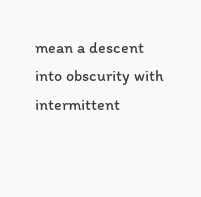mean a descent into obscurity with intermittent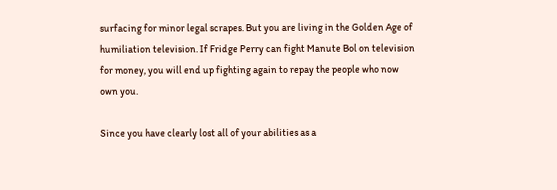surfacing for minor legal scrapes. But you are living in the Golden Age of humiliation television. If Fridge Perry can fight Manute Bol on television for money, you will end up fighting again to repay the people who now own you.

Since you have clearly lost all of your abilities as a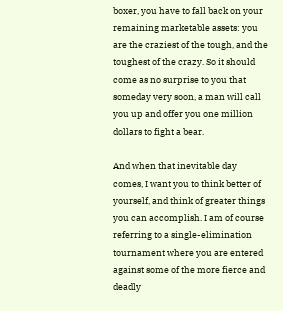boxer, you have to fall back on your remaining marketable assets: you are the craziest of the tough, and the toughest of the crazy. So it should come as no surprise to you that someday very soon, a man will call you up and offer you one million dollars to fight a bear.

And when that inevitable day comes, I want you to think better of yourself, and think of greater things you can accomplish. I am of course referring to a single-elimination tournament where you are entered against some of the more fierce and deadly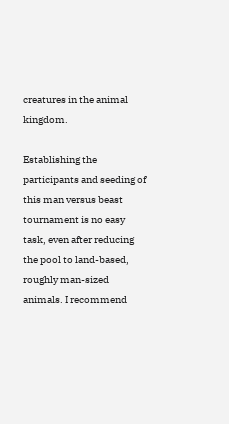creatures in the animal kingdom.

Establishing the participants and seeding of this man versus beast tournament is no easy task, even after reducing the pool to land-based, roughly man-sized animals. I recommend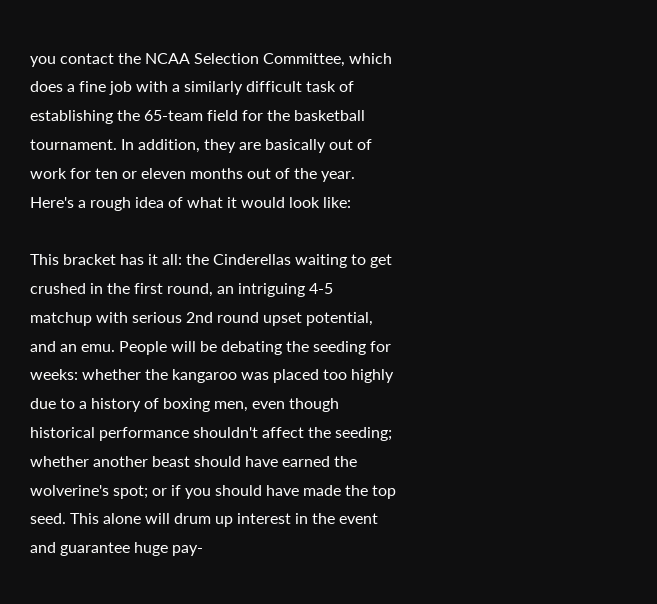you contact the NCAA Selection Committee, which does a fine job with a similarly difficult task of establishing the 65-team field for the basketball tournament. In addition, they are basically out of work for ten or eleven months out of the year. Here's a rough idea of what it would look like:

This bracket has it all: the Cinderellas waiting to get crushed in the first round, an intriguing 4-5 matchup with serious 2nd round upset potential, and an emu. People will be debating the seeding for weeks: whether the kangaroo was placed too highly due to a history of boxing men, even though historical performance shouldn't affect the seeding; whether another beast should have earned the wolverine's spot; or if you should have made the top seed. This alone will drum up interest in the event and guarantee huge pay-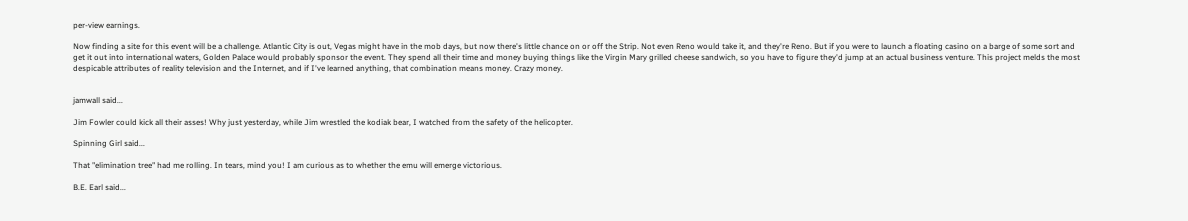per-view earnings.

Now finding a site for this event will be a challenge. Atlantic City is out, Vegas might have in the mob days, but now there's little chance on or off the Strip. Not even Reno would take it, and they're Reno. But if you were to launch a floating casino on a barge of some sort and get it out into international waters, Golden Palace would probably sponsor the event. They spend all their time and money buying things like the Virgin Mary grilled cheese sandwich, so you have to figure they'd jump at an actual business venture. This project melds the most despicable attributes of reality television and the Internet, and if I've learned anything, that combination means money. Crazy money.


jamwall said...

Jim Fowler could kick all their asses! Why just yesterday, while Jim wrestled the kodiak bear, I watched from the safety of the helicopter.

Spinning Girl said...

That "elimination tree" had me rolling. In tears, mind you! I am curious as to whether the emu will emerge victorious.

B.E. Earl said...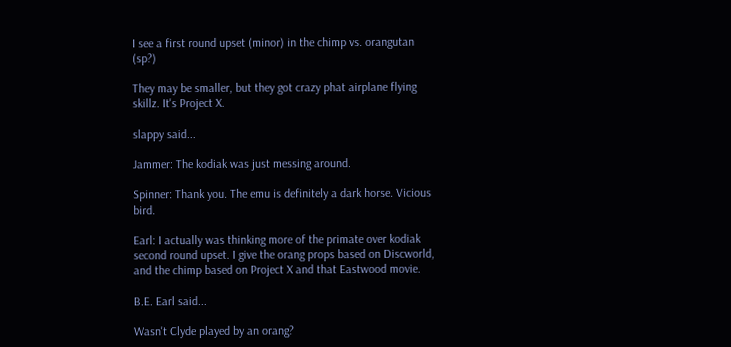I see a first round upset (minor) in the chimp vs. orangutan (sp?)

They may be smaller, but they got crazy phat airplane flying skillz. It's Project X.

slappy said...

Jammer: The kodiak was just messing around.

Spinner: Thank you. The emu is definitely a dark horse. Vicious bird.

Earl: I actually was thinking more of the primate over kodiak second round upset. I give the orang props based on Discworld, and the chimp based on Project X and that Eastwood movie.

B.E. Earl said...

Wasn't Clyde played by an orang?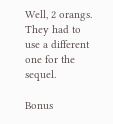Well, 2 orangs. They had to use a different one for the sequel.

Bonus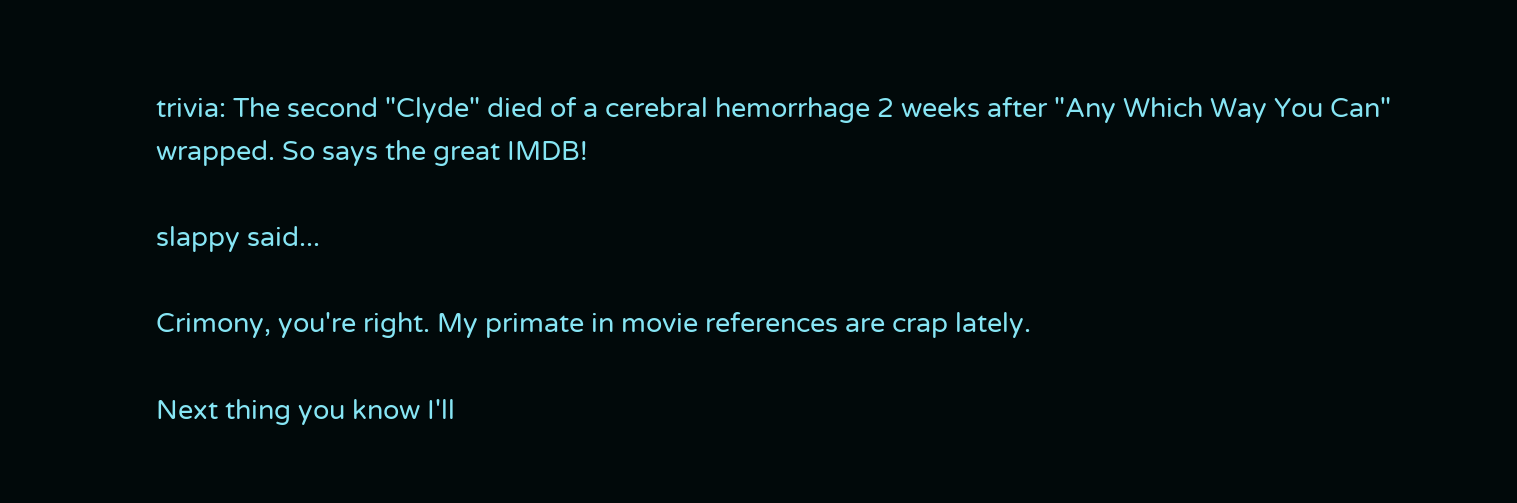trivia: The second "Clyde" died of a cerebral hemorrhage 2 weeks after "Any Which Way You Can" wrapped. So says the great IMDB!

slappy said...

Crimony, you're right. My primate in movie references are crap lately.

Next thing you know I'll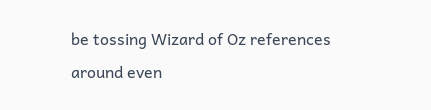be tossing Wizard of Oz references around even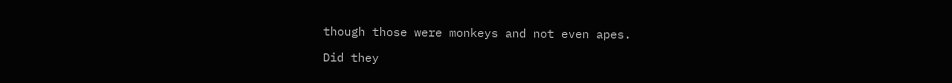though those were monkeys and not even apes.

Did they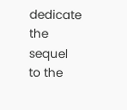dedicate the sequel to the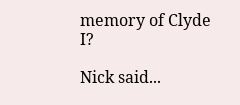memory of Clyde I?

Nick said...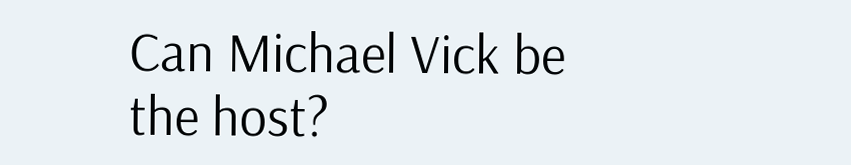Can Michael Vick be the host?